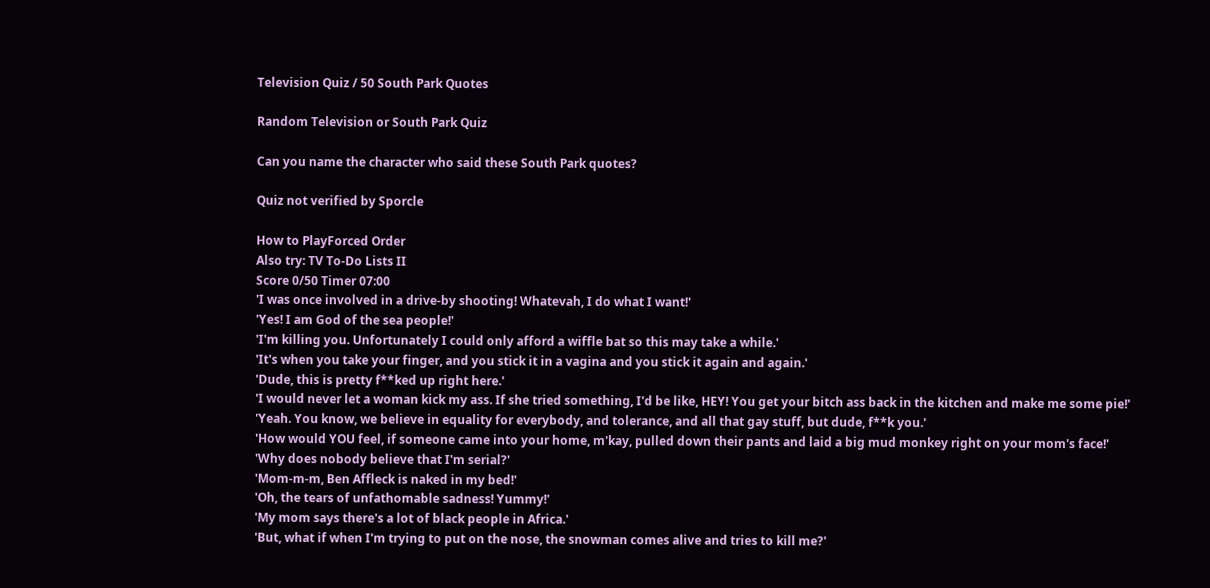Television Quiz / 50 South Park Quotes

Random Television or South Park Quiz

Can you name the character who said these South Park quotes?

Quiz not verified by Sporcle

How to PlayForced Order
Also try: TV To-Do Lists II
Score 0/50 Timer 07:00
'I was once involved in a drive-by shooting! Whatevah, I do what I want!'
'Yes! I am God of the sea people!'
'I'm killing you. Unfortunately I could only afford a wiffle bat so this may take a while.'
'It's when you take your finger, and you stick it in a vagina and you stick it again and again.'
'Dude, this is pretty f**ked up right here.'
'I would never let a woman kick my ass. If she tried something, I'd be like, HEY! You get your bitch ass back in the kitchen and make me some pie!'
'Yeah. You know, we believe in equality for everybody, and tolerance, and all that gay stuff, but dude, f**k you.'
'How would YOU feel, if someone came into your home, m'kay, pulled down their pants and laid a big mud monkey right on your mom's face!'
'Why does nobody believe that I'm serial?'
'Mom-m-m, Ben Affleck is naked in my bed!'
'Oh, the tears of unfathomable sadness! Yummy!'
'My mom says there's a lot of black people in Africa.'
'But, what if when I'm trying to put on the nose, the snowman comes alive and tries to kill me?'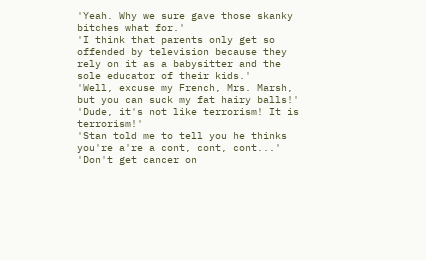'Yeah. Why we sure gave those skanky bitches what for.'
'I think that parents only get so offended by television because they rely on it as a babysitter and the sole educator of their kids.'
'Well, excuse my French, Mrs. Marsh, but you can suck my fat hairy balls!'
'Dude, it's not like terrorism! It is terrorism!'
'Stan told me to tell you he thinks you're a're a cont, cont, cont...'
'Don't get cancer on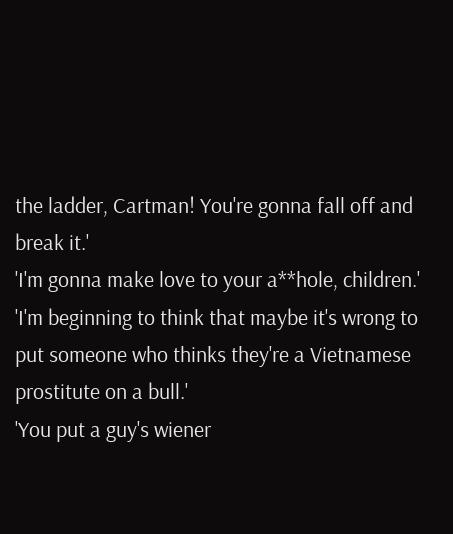the ladder, Cartman! You're gonna fall off and break it.'
'I'm gonna make love to your a**hole, children.'
'I'm beginning to think that maybe it's wrong to put someone who thinks they're a Vietnamese prostitute on a bull.'
'You put a guy's wiener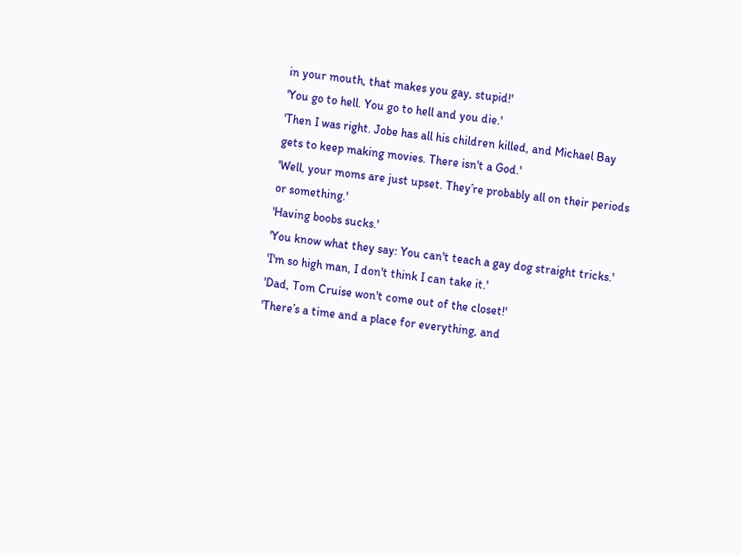in your mouth, that makes you gay, stupid!'
'You go to hell. You go to hell and you die.'
'Then I was right. Jobe has all his children killed, and Michael Bay gets to keep making movies. There isn't a God.'
'Well, your moms are just upset. They’re probably all on their periods or something.'
'Having boobs sucks.'
'You know what they say: You can't teach a gay dog straight tricks.'
'I'm so high man, I don't think I can take it.'
'Dad, Tom Cruise won't come out of the closet!'
'There’s a time and a place for everything, and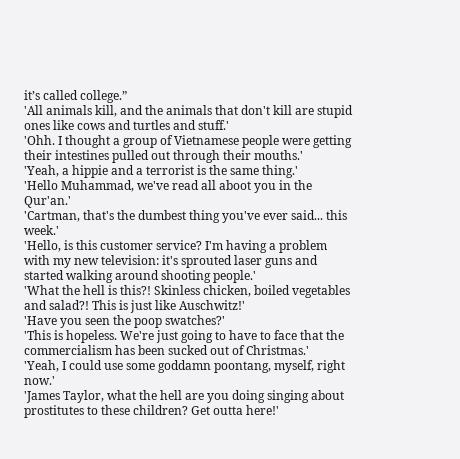it’s called college.”
'All animals kill, and the animals that don't kill are stupid ones like cows and turtles and stuff.'
'Ohh. I thought a group of Vietnamese people were getting their intestines pulled out through their mouths.'
'Yeah, a hippie and a terrorist is the same thing.'
'Hello Muhammad, we've read all aboot you in the Qur'an.'
'Cartman, that's the dumbest thing you've ever said... this week.'
'Hello, is this customer service? I'm having a problem with my new television: it's sprouted laser guns and started walking around shooting people.'
'What the hell is this?! Skinless chicken, boiled vegetables and salad?! This is just like Auschwitz!'
'Have you seen the poop swatches?'
'This is hopeless. We're just going to have to face that the commercialism has been sucked out of Christmas.'
'Yeah, I could use some goddamn poontang, myself, right now.'
'James Taylor, what the hell are you doing singing about prostitutes to these children? Get outta here!'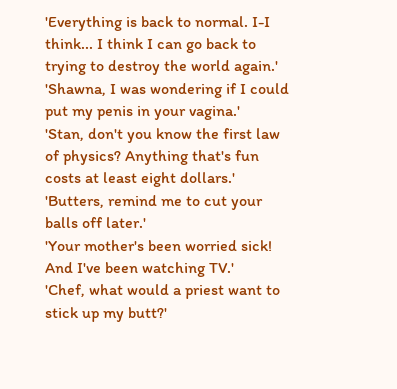'Everything is back to normal. I-I think... I think I can go back to trying to destroy the world again.'
'Shawna, I was wondering if I could put my penis in your vagina.'
'Stan, don't you know the first law of physics? Anything that's fun costs at least eight dollars.'
'Butters, remind me to cut your balls off later.'
'Your mother's been worried sick! And I've been watching TV.'
'Chef, what would a priest want to stick up my butt?'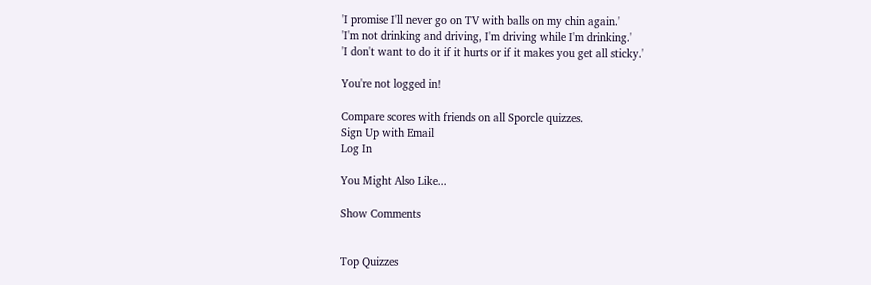'I promise I'll never go on TV with balls on my chin again.'
'I'm not drinking and driving, I'm driving while I'm drinking.'
'I don't want to do it if it hurts or if it makes you get all sticky.'

You're not logged in!

Compare scores with friends on all Sporcle quizzes.
Sign Up with Email
Log In

You Might Also Like...

Show Comments


Top Quizzes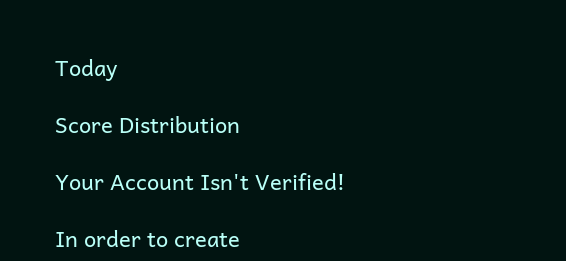Today

Score Distribution

Your Account Isn't Verified!

In order to create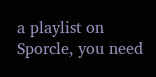a playlist on Sporcle, you need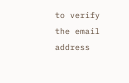to verify the email address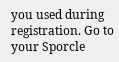you used during registration. Go to your Sporcle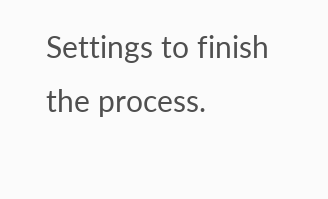Settings to finish the process.